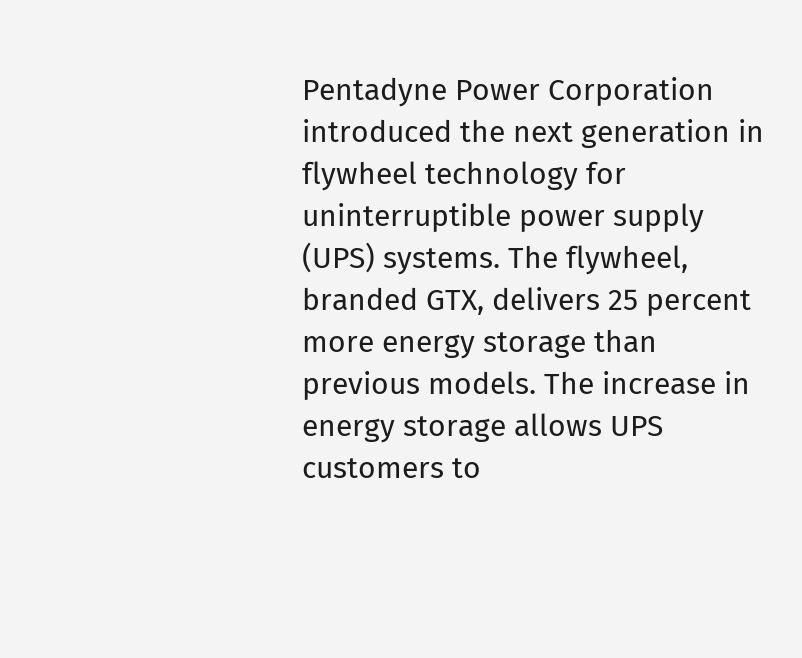Pentadyne Power Corporation introduced the next generation in flywheel technology for uninterruptible power supply (UPS) systems. The flywheel, branded GTX, delivers 25 percent more energy storage than previous models. The increase in energy storage allows UPS customers to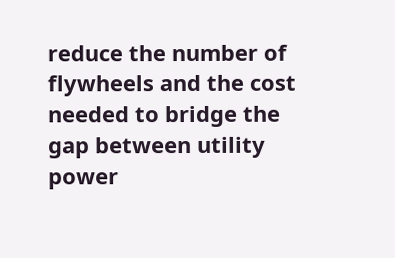reduce the number of flywheels and the cost needed to bridge the gap between utility power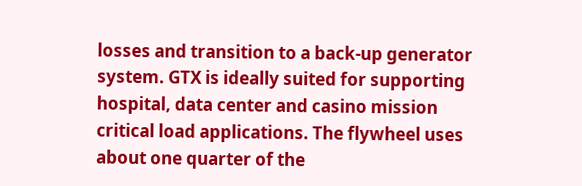losses and transition to a back-up generator system. GTX is ideally suited for supporting hospital, data center and casino mission critical load applications. The flywheel uses about one quarter of the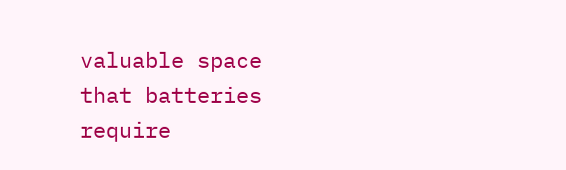valuable space that batteries require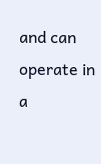and can operate in a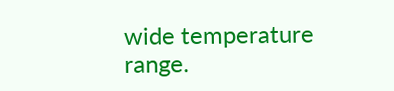wide temperature range.